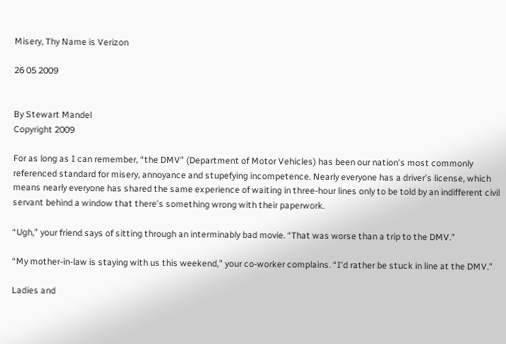Misery, Thy Name is Verizon

26 05 2009


By Stewart Mandel
Copyright 2009

For as long as I can remember, “the DMV” (Department of Motor Vehicles) has been our nation’s most commonly referenced standard for misery, annoyance and stupefying incompetence. Nearly everyone has a driver’s license, which means nearly everyone has shared the same experience of waiting in three-hour lines only to be told by an indifferent civil servant behind a window that there’s something wrong with their paperwork.

“Ugh,” your friend says of sitting through an interminably bad movie. “That was worse than a trip to the DMV.”

“My mother-in-law is staying with us this weekend,” your co-worker complains. “I’d rather be stuck in line at the DMV.”

Ladies and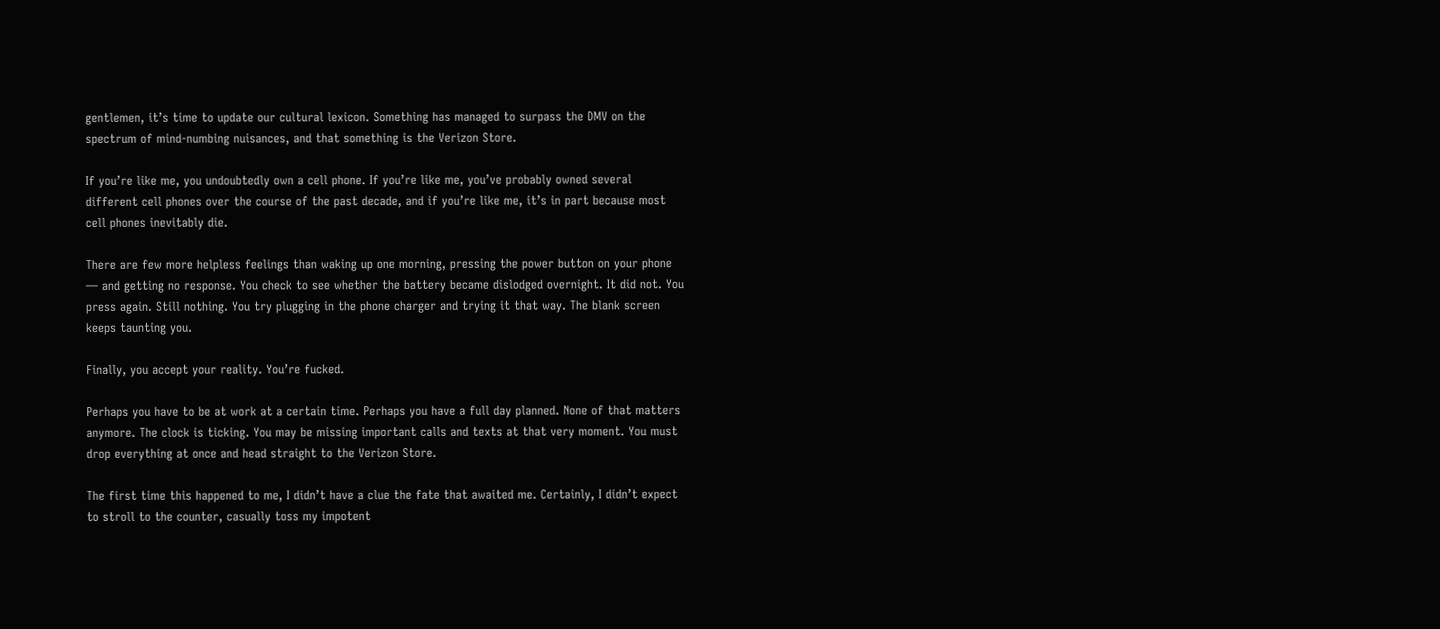gentlemen, it’s time to update our cultural lexicon. Something has managed to surpass the DMV on the spectrum of mind-numbing nuisances, and that something is the Verizon Store.

If you’re like me, you undoubtedly own a cell phone. If you’re like me, you’ve probably owned several different cell phones over the course of the past decade, and if you’re like me, it’s in part because most cell phones inevitably die.

There are few more helpless feelings than waking up one morning, pressing the power button on your phone — and getting no response. You check to see whether the battery became dislodged overnight. It did not. You press again. Still nothing. You try plugging in the phone charger and trying it that way. The blank screen keeps taunting you.

Finally, you accept your reality. You’re fucked.

Perhaps you have to be at work at a certain time. Perhaps you have a full day planned. None of that matters anymore. The clock is ticking. You may be missing important calls and texts at that very moment. You must drop everything at once and head straight to the Verizon Store.

The first time this happened to me, I didn’t have a clue the fate that awaited me. Certainly, I didn’t expect to stroll to the counter, casually toss my impotent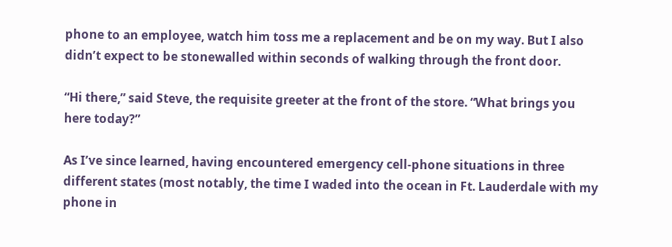phone to an employee, watch him toss me a replacement and be on my way. But I also didn’t expect to be stonewalled within seconds of walking through the front door.

“Hi there,” said Steve, the requisite greeter at the front of the store. “What brings you here today?”

As I’ve since learned, having encountered emergency cell-phone situations in three different states (most notably, the time I waded into the ocean in Ft. Lauderdale with my phone in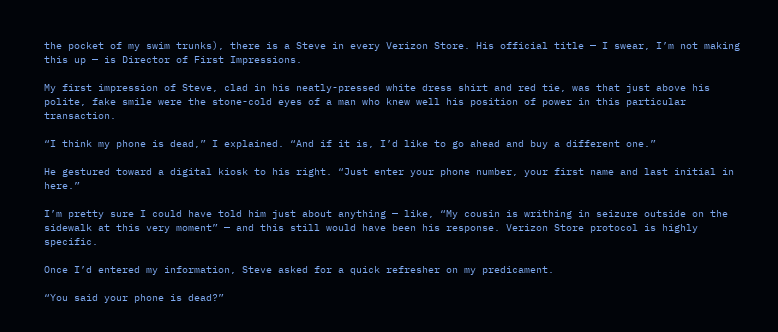the pocket of my swim trunks), there is a Steve in every Verizon Store. His official title — I swear, I’m not making this up — is Director of First Impressions.

My first impression of Steve, clad in his neatly-pressed white dress shirt and red tie, was that just above his polite, fake smile were the stone-cold eyes of a man who knew well his position of power in this particular transaction.

“I think my phone is dead,” I explained. “And if it is, I’d like to go ahead and buy a different one.”

He gestured toward a digital kiosk to his right. “Just enter your phone number, your first name and last initial in here.”

I’m pretty sure I could have told him just about anything — like, “My cousin is writhing in seizure outside on the sidewalk at this very moment” — and this still would have been his response. Verizon Store protocol is highly specific.

Once I’d entered my information, Steve asked for a quick refresher on my predicament.

“You said your phone is dead?”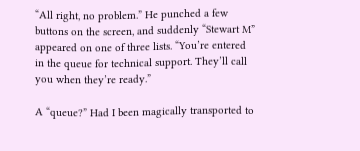“All right, no problem.” He punched a few buttons on the screen, and suddenly “Stewart M” appeared on one of three lists. “You’re entered in the queue for technical support. They’ll call you when they’re ready.”

A “queue?” Had I been magically transported to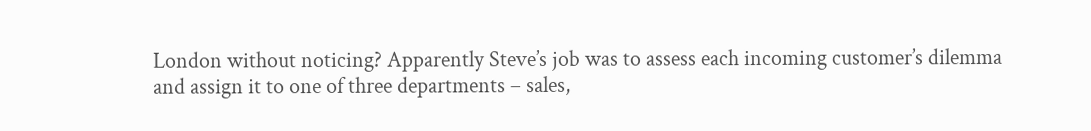London without noticing? Apparently Steve’s job was to assess each incoming customer’s dilemma and assign it to one of three departments – sales,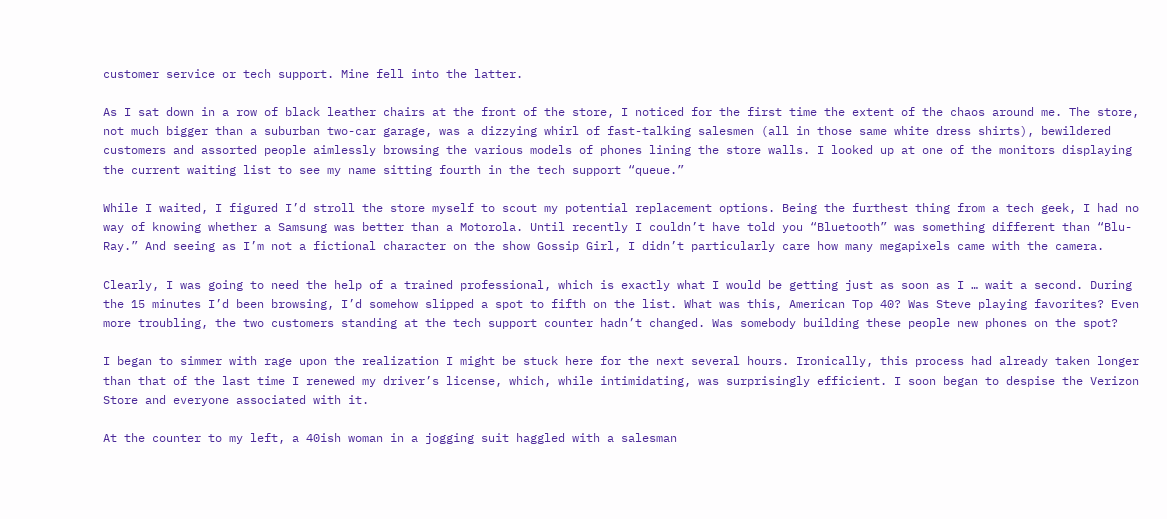customer service or tech support. Mine fell into the latter.

As I sat down in a row of black leather chairs at the front of the store, I noticed for the first time the extent of the chaos around me. The store, not much bigger than a suburban two-car garage, was a dizzying whirl of fast-talking salesmen (all in those same white dress shirts), bewildered customers and assorted people aimlessly browsing the various models of phones lining the store walls. I looked up at one of the monitors displaying the current waiting list to see my name sitting fourth in the tech support “queue.”

While I waited, I figured I’d stroll the store myself to scout my potential replacement options. Being the furthest thing from a tech geek, I had no way of knowing whether a Samsung was better than a Motorola. Until recently I couldn’t have told you “Bluetooth” was something different than “Blu-Ray.” And seeing as I’m not a fictional character on the show Gossip Girl, I didn’t particularly care how many megapixels came with the camera.

Clearly, I was going to need the help of a trained professional, which is exactly what I would be getting just as soon as I … wait a second. During the 15 minutes I’d been browsing, I’d somehow slipped a spot to fifth on the list. What was this, American Top 40? Was Steve playing favorites? Even more troubling, the two customers standing at the tech support counter hadn’t changed. Was somebody building these people new phones on the spot?

I began to simmer with rage upon the realization I might be stuck here for the next several hours. Ironically, this process had already taken longer than that of the last time I renewed my driver’s license, which, while intimidating, was surprisingly efficient. I soon began to despise the Verizon Store and everyone associated with it.

At the counter to my left, a 40ish woman in a jogging suit haggled with a salesman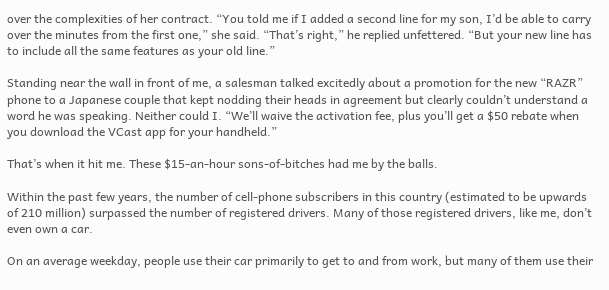over the complexities of her contract. “You told me if I added a second line for my son, I’d be able to carry over the minutes from the first one,” she said. “That’s right,” he replied unfettered. “But your new line has to include all the same features as your old line.”

Standing near the wall in front of me, a salesman talked excitedly about a promotion for the new “RAZR” phone to a Japanese couple that kept nodding their heads in agreement but clearly couldn’t understand a word he was speaking. Neither could I. “We’ll waive the activation fee, plus you’ll get a $50 rebate when you download the VCast app for your handheld.”

That’s when it hit me. These $15-an-hour sons-of-bitches had me by the balls.

Within the past few years, the number of cell-phone subscribers in this country (estimated to be upwards of 210 million) surpassed the number of registered drivers. Many of those registered drivers, like me, don’t even own a car.

On an average weekday, people use their car primarily to get to and from work, but many of them use their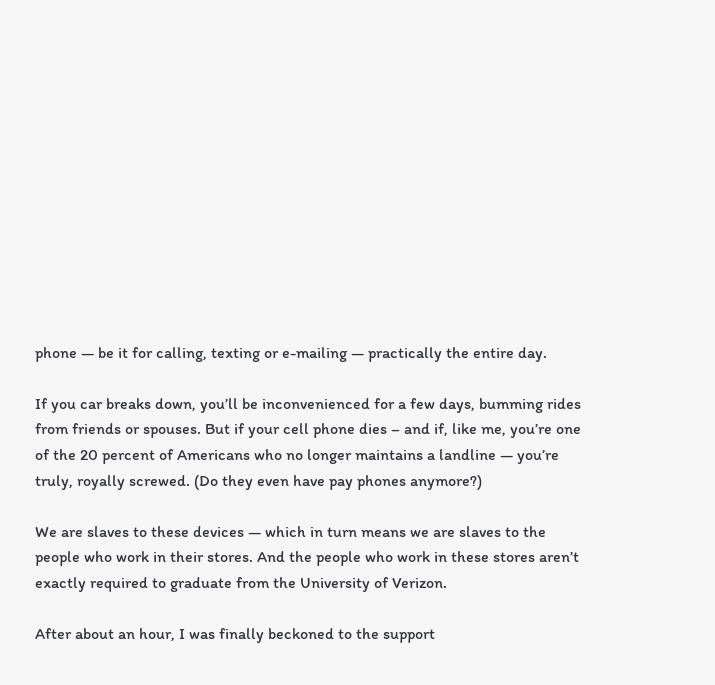phone — be it for calling, texting or e-mailing — practically the entire day.

If you car breaks down, you’ll be inconvenienced for a few days, bumming rides from friends or spouses. But if your cell phone dies – and if, like me, you’re one of the 20 percent of Americans who no longer maintains a landline — you’re truly, royally screwed. (Do they even have pay phones anymore?)

We are slaves to these devices — which in turn means we are slaves to the people who work in their stores. And the people who work in these stores aren’t exactly required to graduate from the University of Verizon.

After about an hour, I was finally beckoned to the support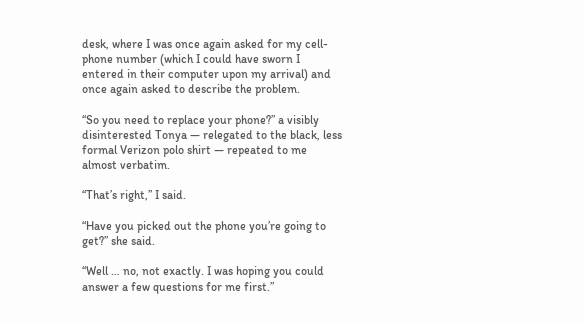desk, where I was once again asked for my cell-phone number (which I could have sworn I entered in their computer upon my arrival) and once again asked to describe the problem.

“So you need to replace your phone?” a visibly disinterested Tonya — relegated to the black, less formal Verizon polo shirt — repeated to me almost verbatim.

“That’s right,” I said.

“Have you picked out the phone you’re going to get?” she said.

“Well … no, not exactly. I was hoping you could answer a few questions for me first.”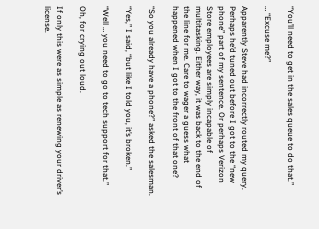“You’ll need to get in the sales queue to do that.”

… “Excuse me?”

Apparently Steve had incorrectly routed my query. Perhaps he’d tuned out before I got to the “new phone” part of my sentence. Or perhaps Verizon Store employees are simply incapable of multitasking. Either way, it was back to the end of the line for me. Care to wager a guess what happened when I got to the front of that one?

“So you already have a phone?” asked the salesman.

“Yes,” I said, “but like I told you, it’s broken.”

“Well … you need to go to tech support for that.”

Oh, for crying out loud.

If only this were as simple as renewing your driver’s license.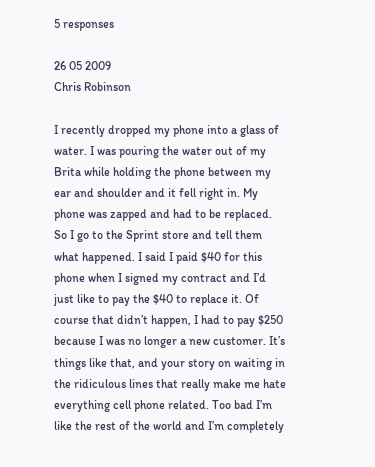5 responses

26 05 2009
Chris Robinson

I recently dropped my phone into a glass of water. I was pouring the water out of my Brita while holding the phone between my ear and shoulder and it fell right in. My phone was zapped and had to be replaced. So I go to the Sprint store and tell them what happened. I said I paid $40 for this phone when I signed my contract and I’d just like to pay the $40 to replace it. Of course that didn’t happen, I had to pay $250 because I was no longer a new customer. It’s things like that, and your story on waiting in the ridiculous lines that really make me hate everything cell phone related. Too bad I’m like the rest of the world and I’m completely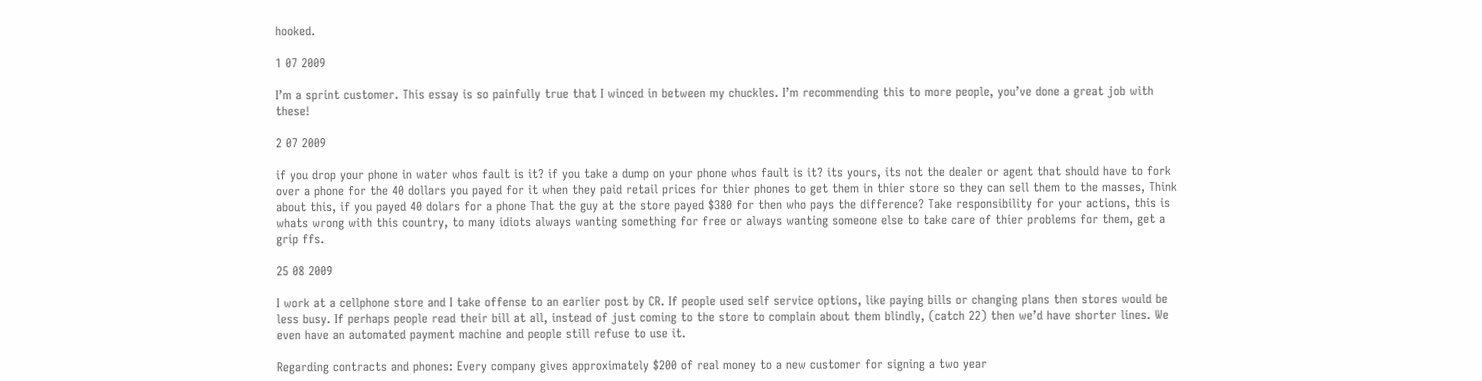hooked.

1 07 2009

I’m a sprint customer. This essay is so painfully true that I winced in between my chuckles. I’m recommending this to more people, you’ve done a great job with these!

2 07 2009

if you drop your phone in water whos fault is it? if you take a dump on your phone whos fault is it? its yours, its not the dealer or agent that should have to fork over a phone for the 40 dollars you payed for it when they paid retail prices for thier phones to get them in thier store so they can sell them to the masses, Think about this, if you payed 40 dolars for a phone That the guy at the store payed $380 for then who pays the difference? Take responsibility for your actions, this is whats wrong with this country, to many idiots always wanting something for free or always wanting someone else to take care of thier problems for them, get a grip ffs.

25 08 2009

I work at a cellphone store and I take offense to an earlier post by CR. If people used self service options, like paying bills or changing plans then stores would be less busy. If perhaps people read their bill at all, instead of just coming to the store to complain about them blindly, (catch 22) then we’d have shorter lines. We even have an automated payment machine and people still refuse to use it.

Regarding contracts and phones: Every company gives approximately $200 of real money to a new customer for signing a two year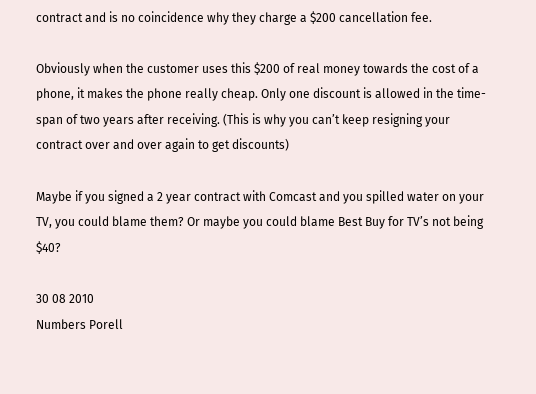contract and is no coincidence why they charge a $200 cancellation fee.

Obviously when the customer uses this $200 of real money towards the cost of a phone, it makes the phone really cheap. Only one discount is allowed in the time-span of two years after receiving. (This is why you can’t keep resigning your contract over and over again to get discounts)

Maybe if you signed a 2 year contract with Comcast and you spilled water on your TV, you could blame them? Or maybe you could blame Best Buy for TV’s not being $40?

30 08 2010
Numbers Porell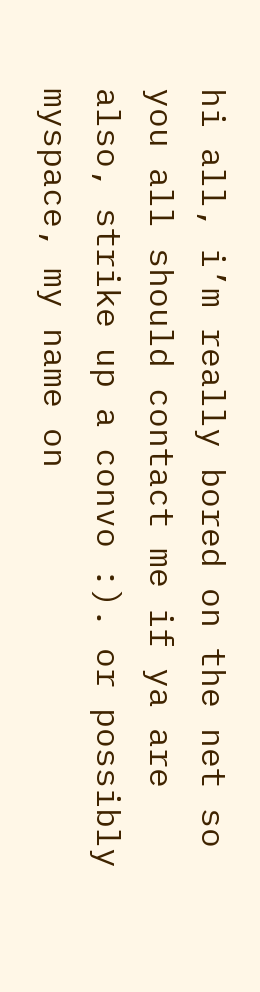hi all, i’m really bored on the net so you all should contact me if ya are also, strike up a convo :). or possibly myspace, my name on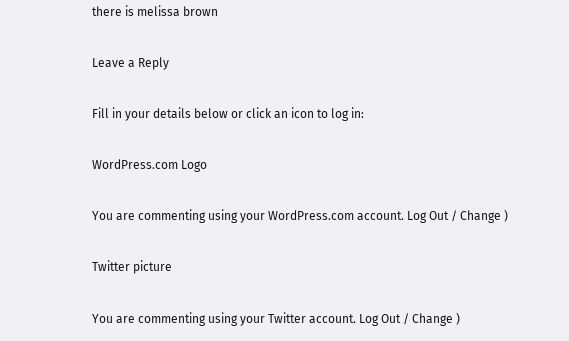there is melissa brown

Leave a Reply

Fill in your details below or click an icon to log in:

WordPress.com Logo

You are commenting using your WordPress.com account. Log Out / Change )

Twitter picture

You are commenting using your Twitter account. Log Out / Change )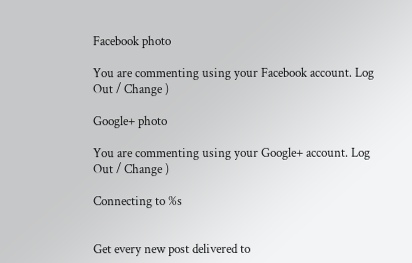Facebook photo

You are commenting using your Facebook account. Log Out / Change )

Google+ photo

You are commenting using your Google+ account. Log Out / Change )

Connecting to %s


Get every new post delivered to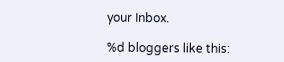your Inbox.

%d bloggers like this: